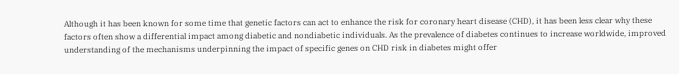Although it has been known for some time that genetic factors can act to enhance the risk for coronary heart disease (CHD), it has been less clear why these factors often show a differential impact among diabetic and nondiabetic individuals. As the prevalence of diabetes continues to increase worldwide, improved understanding of the mechanisms underpinning the impact of specific genes on CHD risk in diabetes might offer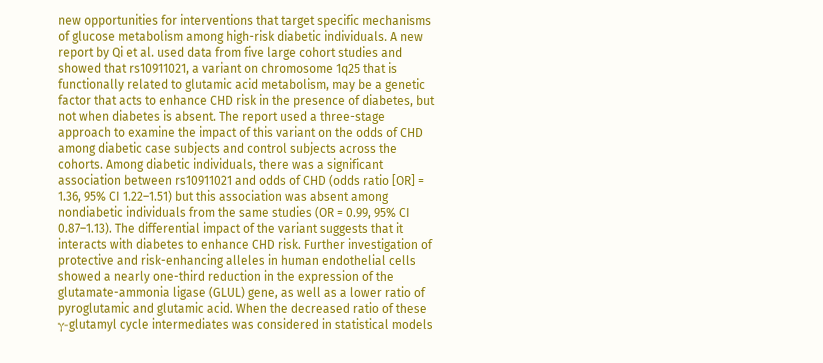new opportunities for interventions that target specific mechanisms of glucose metabolism among high-risk diabetic individuals. A new report by Qi et al. used data from five large cohort studies and showed that rs10911021, a variant on chromosome 1q25 that is functionally related to glutamic acid metabolism, may be a genetic factor that acts to enhance CHD risk in the presence of diabetes, but not when diabetes is absent. The report used a three-stage approach to examine the impact of this variant on the odds of CHD among diabetic case subjects and control subjects across the cohorts. Among diabetic individuals, there was a significant association between rs10911021 and odds of CHD (odds ratio [OR] = 1.36, 95% CI 1.22–1.51) but this association was absent among nondiabetic individuals from the same studies (OR = 0.99, 95% CI 0.87–1.13). The differential impact of the variant suggests that it interacts with diabetes to enhance CHD risk. Further investigation of protective and risk-enhancing alleles in human endothelial cells showed a nearly one-third reduction in the expression of the glutamate-ammonia ligase (GLUL) gene, as well as a lower ratio of pyroglutamic and glutamic acid. When the decreased ratio of these γ-glutamyl cycle intermediates was considered in statistical models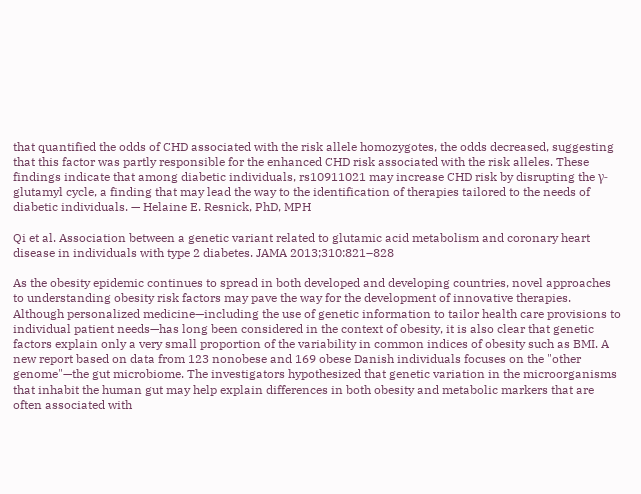that quantified the odds of CHD associated with the risk allele homozygotes, the odds decreased, suggesting that this factor was partly responsible for the enhanced CHD risk associated with the risk alleles. These findings indicate that among diabetic individuals, rs10911021 may increase CHD risk by disrupting the γ-glutamyl cycle, a finding that may lead the way to the identification of therapies tailored to the needs of diabetic individuals. — Helaine E. Resnick, PhD, MPH

Qi et al. Association between a genetic variant related to glutamic acid metabolism and coronary heart disease in individuals with type 2 diabetes. JAMA 2013;310:821–828

As the obesity epidemic continues to spread in both developed and developing countries, novel approaches to understanding obesity risk factors may pave the way for the development of innovative therapies. Although personalized medicine—including the use of genetic information to tailor health care provisions to individual patient needs—has long been considered in the context of obesity, it is also clear that genetic factors explain only a very small proportion of the variability in common indices of obesity such as BMI. A new report based on data from 123 nonobese and 169 obese Danish individuals focuses on the "other genome"—the gut microbiome. The investigators hypothesized that genetic variation in the microorganisms that inhabit the human gut may help explain differences in both obesity and metabolic markers that are often associated with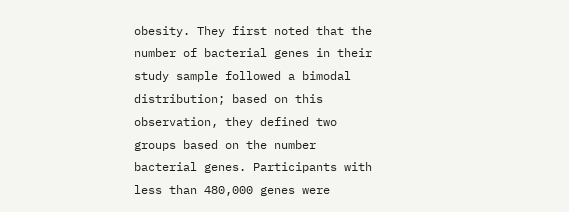obesity. They first noted that the number of bacterial genes in their study sample followed a bimodal distribution; based on this observation, they defined two groups based on the number bacterial genes. Participants with less than 480,000 genes were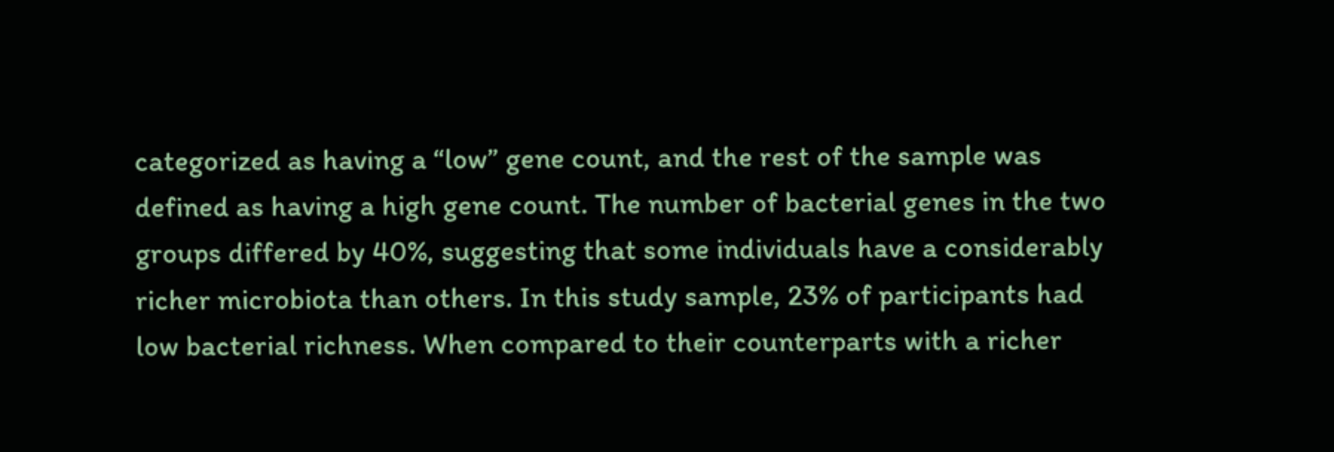categorized as having a “low” gene count, and the rest of the sample was defined as having a high gene count. The number of bacterial genes in the two groups differed by 40%, suggesting that some individuals have a considerably richer microbiota than others. In this study sample, 23% of participants had low bacterial richness. When compared to their counterparts with a richer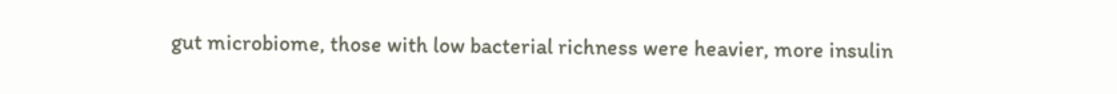gut microbiome, those with low bacterial richness were heavier, more insulin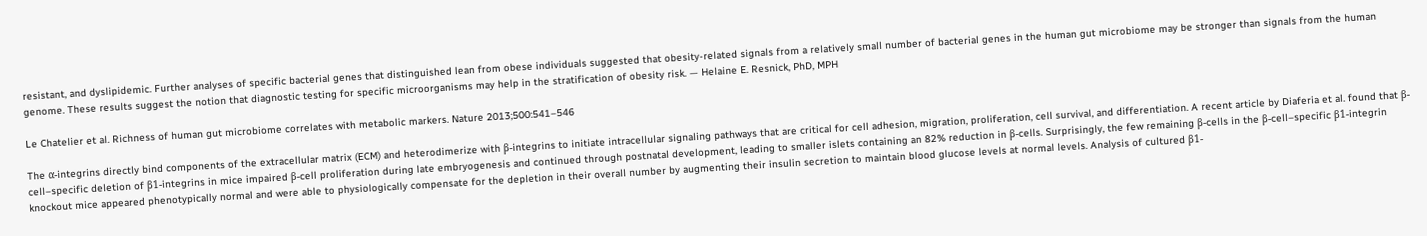resistant, and dyslipidemic. Further analyses of specific bacterial genes that distinguished lean from obese individuals suggested that obesity-related signals from a relatively small number of bacterial genes in the human gut microbiome may be stronger than signals from the human genome. These results suggest the notion that diagnostic testing for specific microorganisms may help in the stratification of obesity risk. — Helaine E. Resnick, PhD, MPH

Le Chatelier et al. Richness of human gut microbiome correlates with metabolic markers. Nature 2013;500:541–546

The α-integrins directly bind components of the extracellular matrix (ECM) and heterodimerize with β-integrins to initiate intracellular signaling pathways that are critical for cell adhesion, migration, proliferation, cell survival, and differentiation. A recent article by Diaferia et al. found that β-cell–specific deletion of β1-integrins in mice impaired β-cell proliferation during late embryogenesis and continued through postnatal development, leading to smaller islets containing an 82% reduction in β-cells. Surprisingly, the few remaining β-cells in the β-cell–specific β1-integrin knockout mice appeared phenotypically normal and were able to physiologically compensate for the depletion in their overall number by augmenting their insulin secretion to maintain blood glucose levels at normal levels. Analysis of cultured β1-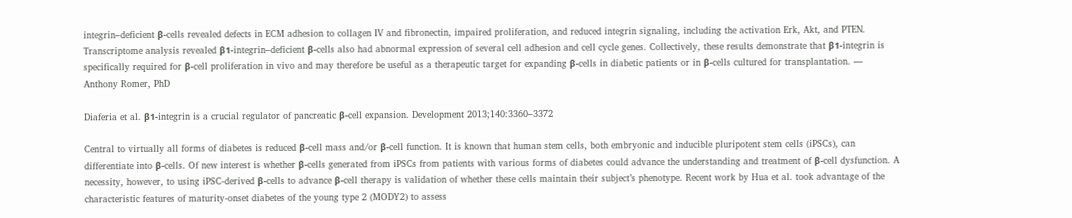integrin–deficient β-cells revealed defects in ECM adhesion to collagen IV and fibronectin, impaired proliferation, and reduced integrin signaling, including the activation Erk, Akt, and PTEN. Transcriptome analysis revealed β1-integrin–deficient β-cells also had abnormal expression of several cell adhesion and cell cycle genes. Collectively, these results demonstrate that β1-integrin is specifically required for β-cell proliferation in vivo and may therefore be useful as a therapeutic target for expanding β-cells in diabetic patients or in β-cells cultured for transplantation. — Anthony Romer, PhD

Diaferia et al. β1-integrin is a crucial regulator of pancreatic β-cell expansion. Development 2013;140:3360–3372

Central to virtually all forms of diabetes is reduced β-cell mass and/or β-cell function. It is known that human stem cells, both embryonic and inducible pluripotent stem cells (iPSCs), can differentiate into β-cells. Of new interest is whether β-cells generated from iPSCs from patients with various forms of diabetes could advance the understanding and treatment of β-cell dysfunction. A necessity, however, to using iPSC-derived β-cells to advance β-cell therapy is validation of whether these cells maintain their subject’s phenotype. Recent work by Hua et al. took advantage of the characteristic features of maturity-onset diabetes of the young type 2 (MODY2) to assess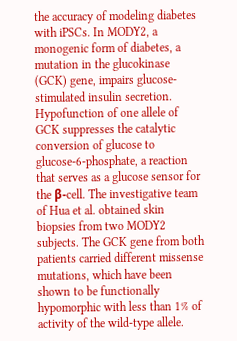the accuracy of modeling diabetes with iPSCs. In MODY2, a monogenic form of diabetes, a mutation in the glucokinase (GCK) gene, impairs glucose-stimulated insulin secretion. Hypofunction of one allele of GCK suppresses the catalytic conversion of glucose to glucose-6-phosphate, a reaction that serves as a glucose sensor for the β-cell. The investigative team of Hua et al. obtained skin biopsies from two MODY2 subjects. The GCK gene from both patients carried different missense mutations, which have been shown to be functionally hypomorphic with less than 1% of activity of the wild-type allele.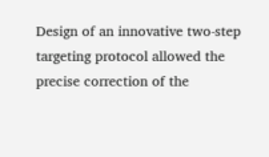Design of an innovative two-step targeting protocol allowed the precise correction of the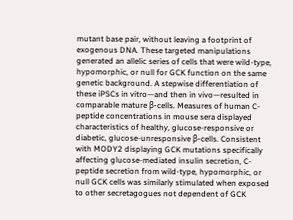mutant base pair, without leaving a footprint of exogenous DNA. These targeted manipulations generated an allelic series of cells that were wild-type, hypomorphic, or null for GCK function on the same genetic background. A stepwise differentiation of these iPSCs in vitro—and then in vivo—resulted in comparable mature β-cells. Measures of human C-peptide concentrations in mouse sera displayed characteristics of healthy, glucose-responsive or diabetic, glucose-unresponsive β-cells. Consistent with MODY2 displaying GCK mutations specifically affecting glucose-mediated insulin secretion, C-peptide secretion from wild-type, hypomorphic, or null GCK cells was similarly stimulated when exposed to other secretagogues not dependent of GCK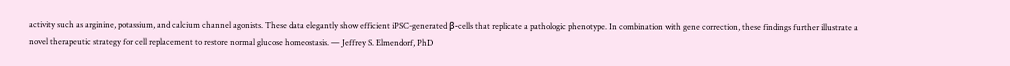activity such as arginine, potassium, and calcium channel agonists. These data elegantly show efficient iPSC-generated β-cells that replicate a pathologic phenotype. In combination with gene correction, these findings further illustrate a novel therapeutic strategy for cell replacement to restore normal glucose homeostasis. — Jeffrey S. Elmendorf, PhD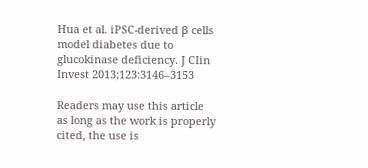Hua et al. iPSC-derived β cells model diabetes due to glucokinase deficiency. J CIin Invest 2013;123:3146–3153

Readers may use this article as long as the work is properly cited, the use is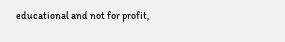educational and not for profit,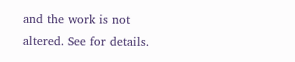and the work is not altered. See for details.